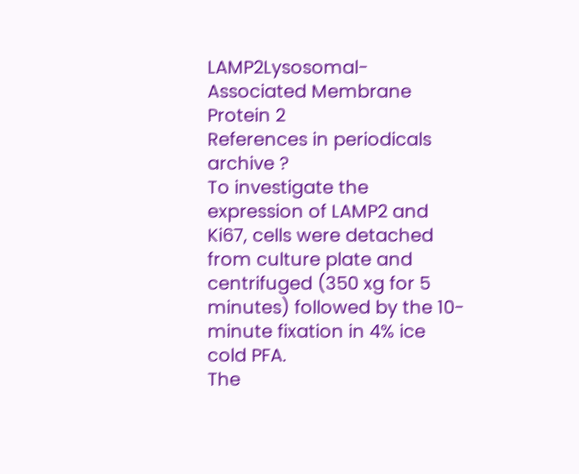LAMP2Lysosomal-Associated Membrane Protein 2
References in periodicals archive ?
To investigate the expression of LAMP2 and Ki67, cells were detached from culture plate and centrifuged (350 xg for 5 minutes) followed by the 10-minute fixation in 4% ice cold PFA.
The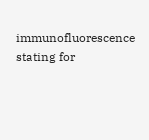immunofluorescence stating for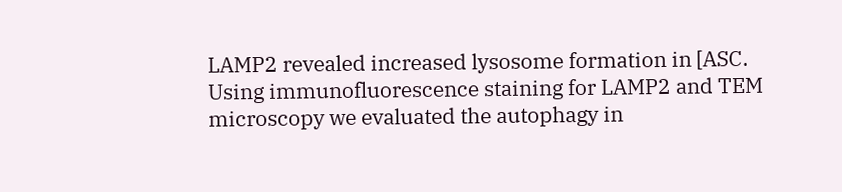LAMP2 revealed increased lysosome formation in [ASC.
Using immunofluorescence staining for LAMP2 and TEM microscopy we evaluated the autophagy in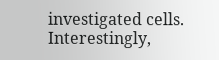investigated cells.
Interestingly,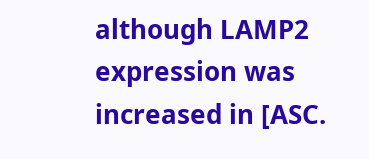although LAMP2 expression was increased in [ASC.